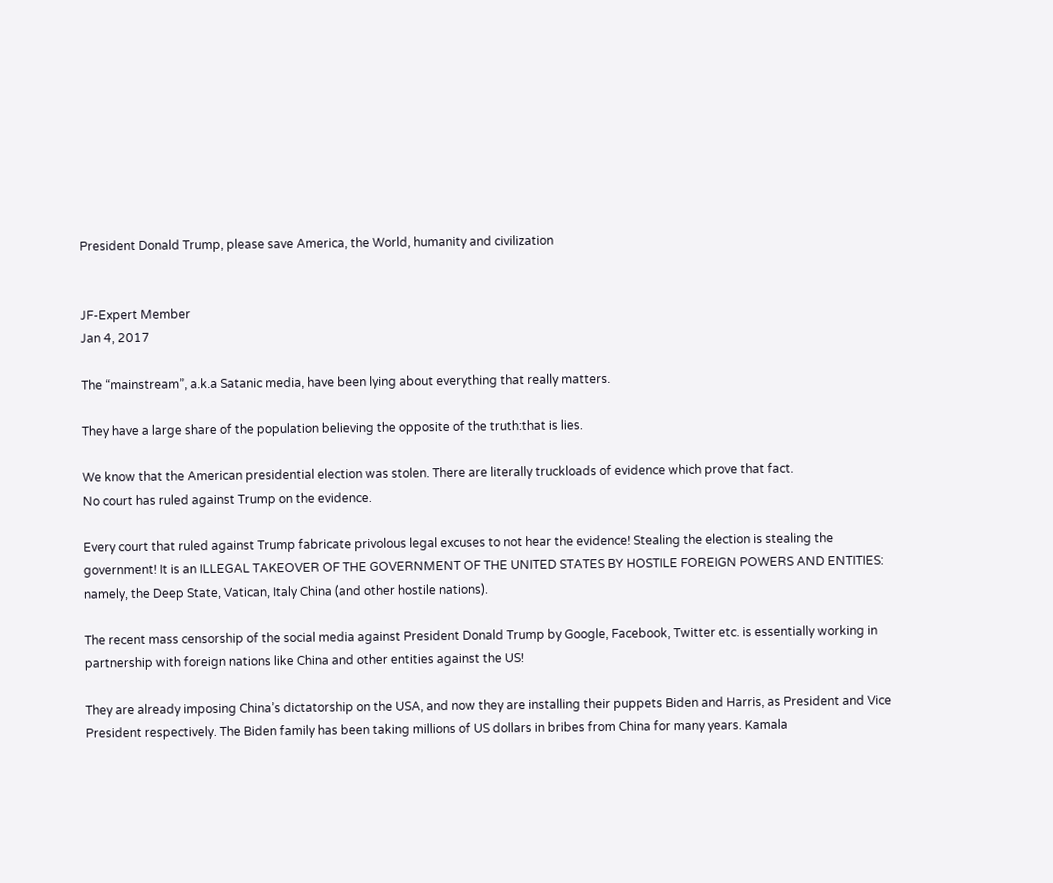President Donald Trump, please save America, the World, humanity and civilization


JF-Expert Member
Jan 4, 2017

The “mainstream”, a.k.a Satanic media, have been lying about everything that really matters.

They have a large share of the population believing the opposite of the truth:that is lies.

We know that the American presidential election was stolen. There are literally truckloads of evidence which prove that fact.
No court has ruled against Trump on the evidence.

Every court that ruled against Trump fabricate privolous legal excuses to not hear the evidence! Stealing the election is stealing the government! It is an ILLEGAL TAKEOVER OF THE GOVERNMENT OF THE UNITED STATES BY HOSTILE FOREIGN POWERS AND ENTITIES: namely, the Deep State, Vatican, Italy China (and other hostile nations).

The recent mass censorship of the social media against President Donald Trump by Google, Facebook, Twitter etc. is essentially working in partnership with foreign nations like China and other entities against the US!

They are already imposing China’s dictatorship on the USA, and now they are installing their puppets Biden and Harris, as President and Vice President respectively. The Biden family has been taking millions of US dollars in bribes from China for many years. Kamala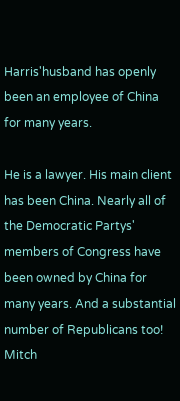Harris'husband has openly been an employee of China for many years.

He is a lawyer. His main client has been China. Nearly all of the Democratic Partys' members of Congress have been owned by China for many years. And a substantial number of Republicans too! Mitch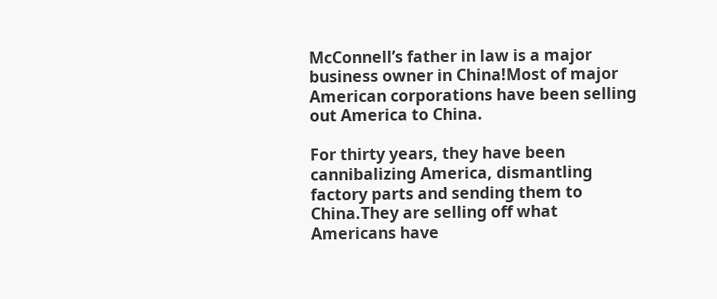McConnell’s father in law is a major business owner in China!Most of major American corporations have been selling out America to China.

For thirty years, they have been cannibalizing America, dismantling factory parts and sending them to China.They are selling off what Americans have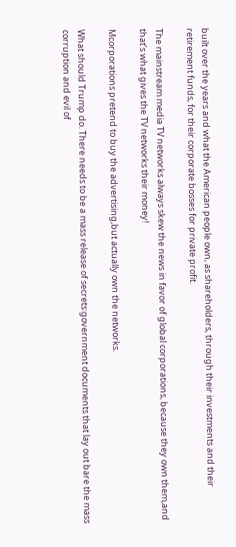built over the years and what the American people own, as shareholders, through their investments and their retirement funds, for their corporate bosses for private profit.

The mainstream media TV networks always skew the news in favor of global corporations, because they own them,and that’s what gives the TV networks their money!

Mcorporations pretend to buy the advertising,but actually own the networks.

What should Trump do. There needs to be a mass release of secrets:government documents that lay out bare the mass corruption and evil of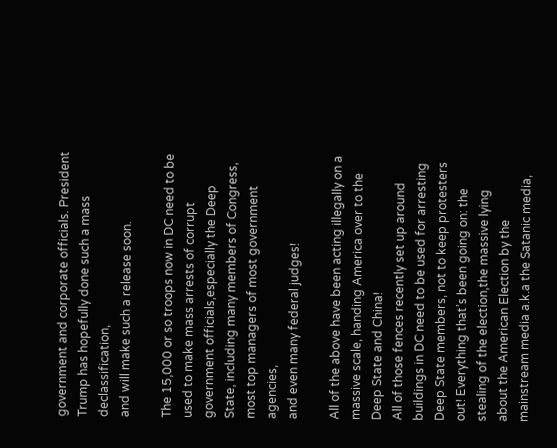government and corporate officials. President Trump has hopefully done such a mass declassification,
and will make such a release soon.

The 15,000 or so troops now in DC need to be used to make mass arrests of corrupt government officials,especially the Deep State, including many members of Congress, most top managers of most government agencies,
and even many federal judges!

All of the above have been acting illegally on a massive scale, handing America over to the Deep State and China!
All of those fences recently set up around buildings in DC need to be used for arresting Deep State members, not to keep protesters out! Everything that’s been going on: the stealing of the election,the massive lying about the American Election by the mainstream media a.k.a the Satanic media,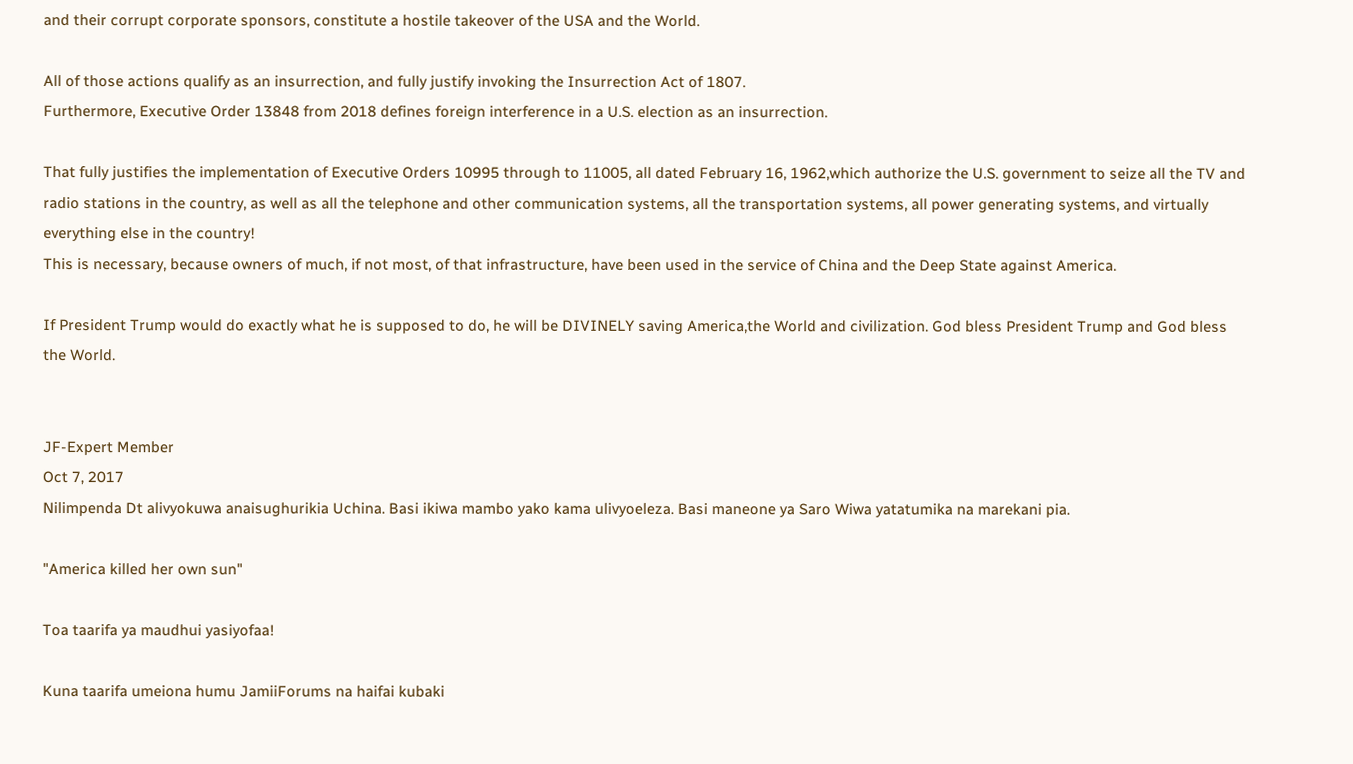and their corrupt corporate sponsors, constitute a hostile takeover of the USA and the World.

All of those actions qualify as an insurrection, and fully justify invoking the Insurrection Act of 1807.
Furthermore, Executive Order 13848 from 2018 defines foreign interference in a U.S. election as an insurrection.

That fully justifies the implementation of Executive Orders 10995 through to 11005, all dated February 16, 1962,which authorize the U.S. government to seize all the TV and radio stations in the country, as well as all the telephone and other communication systems, all the transportation systems, all power generating systems, and virtually everything else in the country!
This is necessary, because owners of much, if not most, of that infrastructure, have been used in the service of China and the Deep State against America.

If President Trump would do exactly what he is supposed to do, he will be DIVINELY saving America,the World and civilization. God bless President Trump and God bless the World.


JF-Expert Member
Oct 7, 2017
Nilimpenda Dt alivyokuwa anaisughurikia Uchina. Basi ikiwa mambo yako kama ulivyoeleza. Basi maneone ya Saro Wiwa yatatumika na marekani pia.

"America killed her own sun"

Toa taarifa ya maudhui yasiyofaa!

Kuna taarifa umeiona humu JamiiForums na haifai kubaki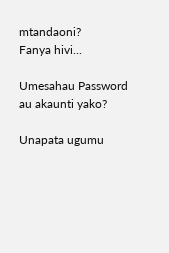mtandaoni?
Fanya hivi...

Umesahau Password au akaunti yako?

Unapata ugumu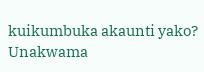kuikumbuka akaunti yako? Unakwama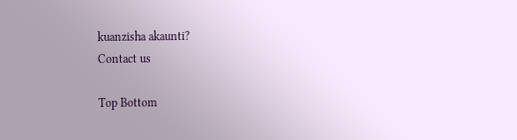kuanzisha akaunti?
Contact us

Top Bottom